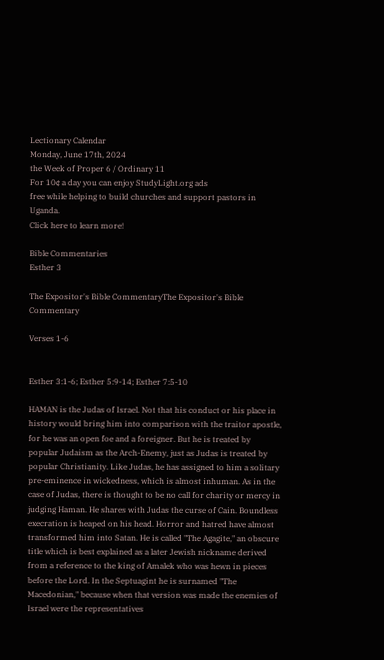Lectionary Calendar
Monday, June 17th, 2024
the Week of Proper 6 / Ordinary 11
For 10¢ a day you can enjoy StudyLight.org ads
free while helping to build churches and support pastors in Uganda.
Click here to learn more!

Bible Commentaries
Esther 3

The Expositor's Bible CommentaryThe Expositor's Bible Commentary

Verses 1-6


Esther 3:1-6; Esther 5:9-14; Esther 7:5-10

HAMAN is the Judas of Israel. Not that his conduct or his place in history would bring him into comparison with the traitor apostle, for he was an open foe and a foreigner. But he is treated by popular Judaism as the Arch-Enemy, just as Judas is treated by popular Christianity. Like Judas, he has assigned to him a solitary pre-eminence in wickedness, which is almost inhuman. As in the case of Judas, there is thought to be no call for charity or mercy in judging Haman. He shares with Judas the curse of Cain. Boundless execration is heaped on his head. Horror and hatred have almost transformed him into Satan. He is called "The Agagite," an obscure title which is best explained as a later Jewish nickname derived from a reference to the king of Amalek who was hewn in pieces before the Lord. In the Septuagint he is surnamed "The Macedonian," because when that version was made the enemies of Israel were the representatives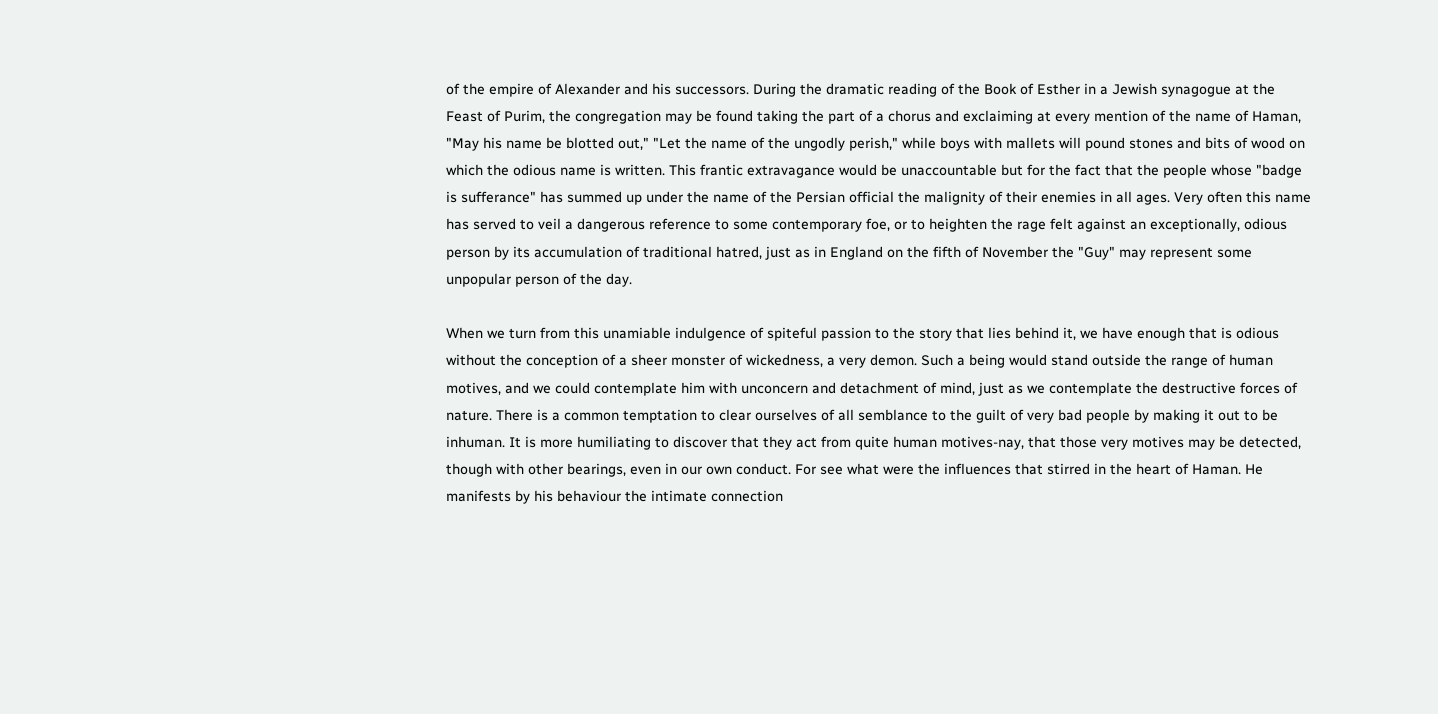of the empire of Alexander and his successors. During the dramatic reading of the Book of Esther in a Jewish synagogue at the Feast of Purim, the congregation may be found taking the part of a chorus and exclaiming at every mention of the name of Haman, "May his name be blotted out," "Let the name of the ungodly perish," while boys with mallets will pound stones and bits of wood on which the odious name is written. This frantic extravagance would be unaccountable but for the fact that the people whose "badge is sufferance" has summed up under the name of the Persian official the malignity of their enemies in all ages. Very often this name has served to veil a dangerous reference to some contemporary foe, or to heighten the rage felt against an exceptionally, odious person by its accumulation of traditional hatred, just as in England on the fifth of November the "Guy" may represent some unpopular person of the day.

When we turn from this unamiable indulgence of spiteful passion to the story that lies behind it, we have enough that is odious without the conception of a sheer monster of wickedness, a very demon. Such a being would stand outside the range of human motives, and we could contemplate him with unconcern and detachment of mind, just as we contemplate the destructive forces of nature. There is a common temptation to clear ourselves of all semblance to the guilt of very bad people by making it out to be inhuman. It is more humiliating to discover that they act from quite human motives-nay, that those very motives may be detected, though with other bearings, even in our own conduct. For see what were the influences that stirred in the heart of Haman. He manifests by his behaviour the intimate connection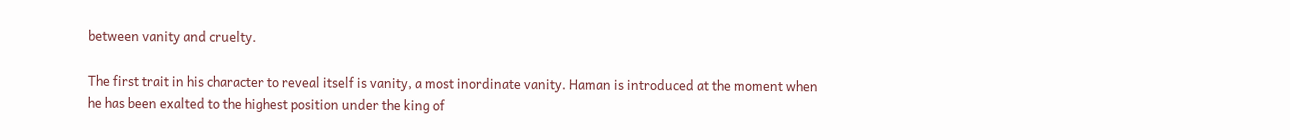between vanity and cruelty.

The first trait in his character to reveal itself is vanity, a most inordinate vanity. Haman is introduced at the moment when he has been exalted to the highest position under the king of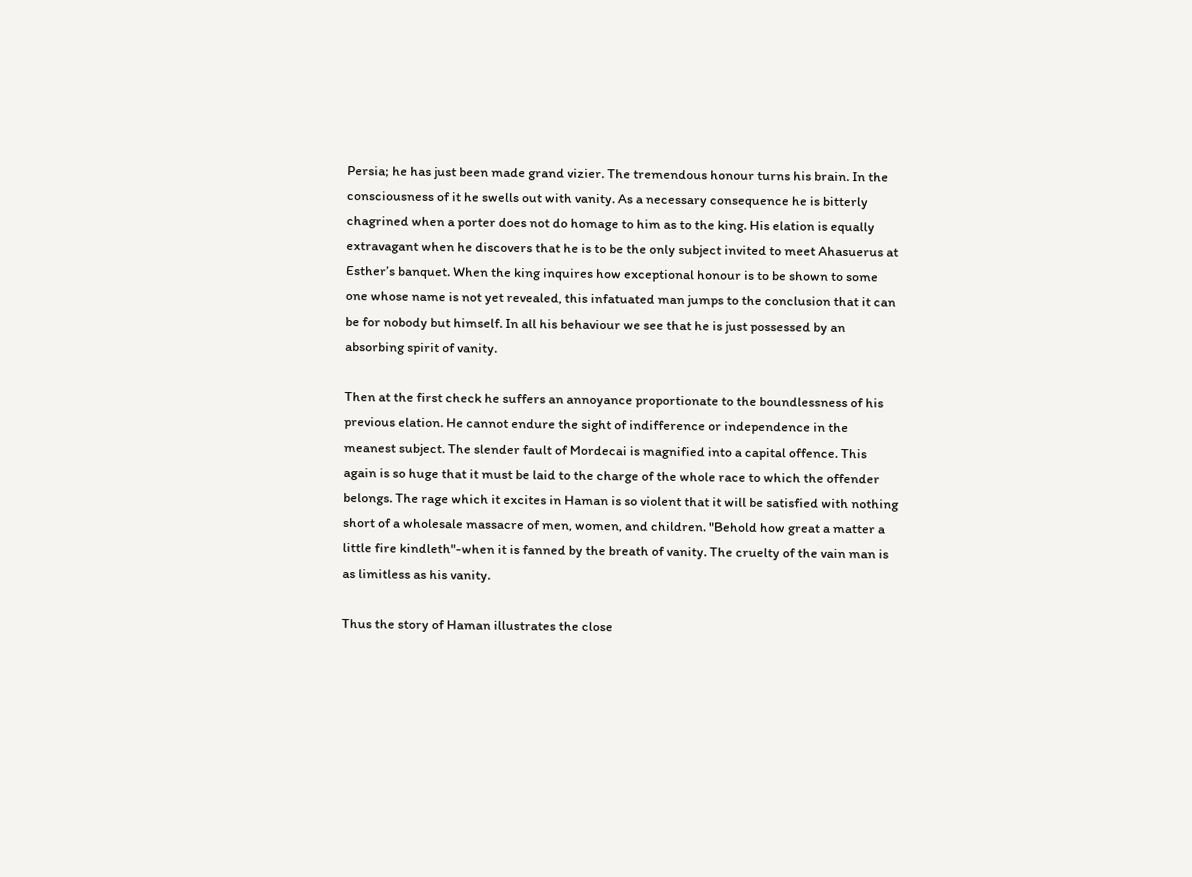Persia; he has just been made grand vizier. The tremendous honour turns his brain. In the consciousness of it he swells out with vanity. As a necessary consequence he is bitterly chagrined when a porter does not do homage to him as to the king. His elation is equally extravagant when he discovers that he is to be the only subject invited to meet Ahasuerus at Esther’s banquet. When the king inquires how exceptional honour is to be shown to some one whose name is not yet revealed, this infatuated man jumps to the conclusion that it can be for nobody but himself. In all his behaviour we see that he is just possessed by an absorbing spirit of vanity.

Then at the first check he suffers an annoyance proportionate to the boundlessness of his previous elation. He cannot endure the sight of indifference or independence in the meanest subject. The slender fault of Mordecai is magnified into a capital offence. This again is so huge that it must be laid to the charge of the whole race to which the offender belongs. The rage which it excites in Haman is so violent that it will be satisfied with nothing short of a wholesale massacre of men, women, and children. "Behold how great a matter a little fire kindleth"-when it is fanned by the breath of vanity. The cruelty of the vain man is as limitless as his vanity.

Thus the story of Haman illustrates the close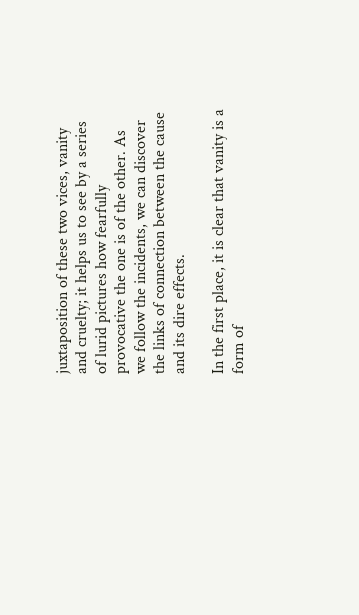juxtaposition of these two vices, vanity and cruelty; it helps us to see by a series of lurid pictures how fearfully provocative the one is of the other. As we follow the incidents, we can discover the links of connection between the cause and its dire effects.

In the first place, it is clear that vanity is a form of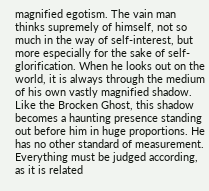magnified egotism. The vain man thinks supremely of himself, not so much in the way of self-interest, but more especially for the sake of self-glorification. When he looks out on the world, it is always through the medium of his own vastly magnified shadow. Like the Brocken Ghost, this shadow becomes a haunting presence standing out before him in huge proportions. He has no other standard of measurement. Everything must be judged according, as it is related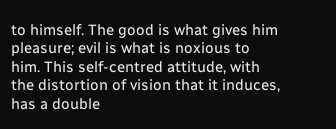to himself. The good is what gives him pleasure; evil is what is noxious to him. This self-centred attitude, with the distortion of vision that it induces, has a double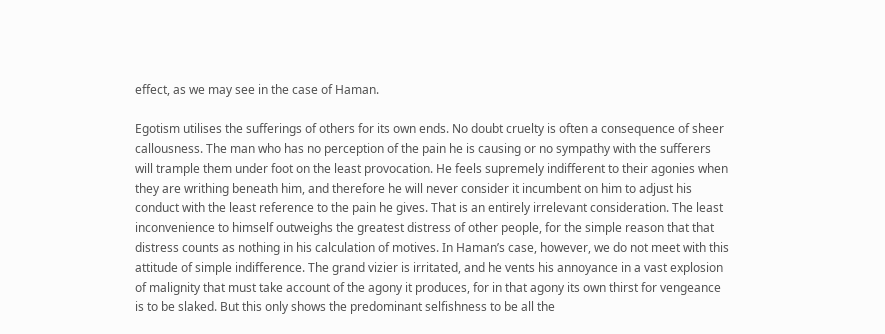effect, as we may see in the case of Haman.

Egotism utilises the sufferings of others for its own ends. No doubt cruelty is often a consequence of sheer callousness. The man who has no perception of the pain he is causing or no sympathy with the sufferers will trample them under foot on the least provocation. He feels supremely indifferent to their agonies when they are writhing beneath him, and therefore he will never consider it incumbent on him to adjust his conduct with the least reference to the pain he gives. That is an entirely irrelevant consideration. The least inconvenience to himself outweighs the greatest distress of other people, for the simple reason that that distress counts as nothing in his calculation of motives. In Haman’s case, however, we do not meet with this attitude of simple indifference. The grand vizier is irritated, and he vents his annoyance in a vast explosion of malignity that must take account of the agony it produces, for in that agony its own thirst for vengeance is to be slaked. But this only shows the predominant selfishness to be all the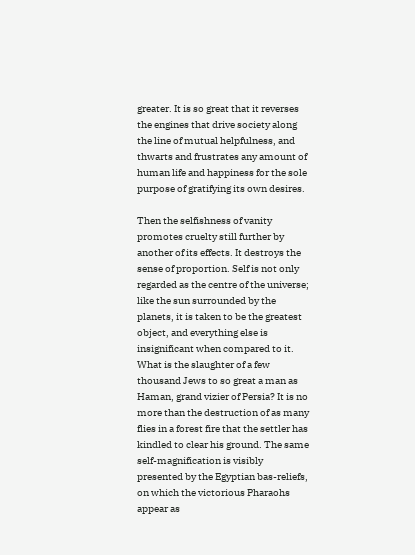greater. It is so great that it reverses the engines that drive society along the line of mutual helpfulness, and thwarts and frustrates any amount of human life and happiness for the sole purpose of gratifying its own desires.

Then the selfishness of vanity promotes cruelty still further by another of its effects. It destroys the sense of proportion. Self is not only regarded as the centre of the universe; like the sun surrounded by the planets, it is taken to be the greatest object, and everything else is insignificant when compared to it. What is the slaughter of a few thousand Jews to so great a man as Haman, grand vizier of Persia? It is no more than the destruction of as many flies in a forest fire that the settler has kindled to clear his ground. The same self-magnification is visibly presented by the Egyptian bas-reliefs, on which the victorious Pharaohs appear as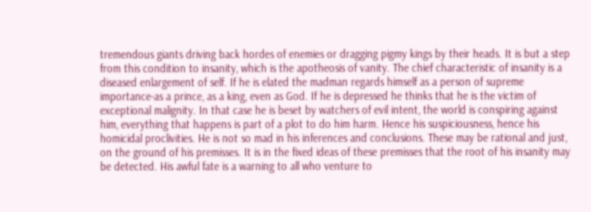tremendous giants driving back hordes of enemies or dragging pigmy kings by their heads. It is but a step from this condition to insanity, which is the apotheosis of vanity. The chief characteristic of insanity is a diseased enlargement of self. If he is elated the madman regards himself as a person of supreme importance-as a prince, as a king, even as God. If he is depressed he thinks that he is the victim of exceptional malignity. In that case he is beset by watchers of evil intent, the world is conspiring against him, everything that happens is part of a plot to do him harm. Hence his suspiciousness, hence his homicidal proclivities. He is not so mad in his inferences and conclusions. These may be rational and just, on the ground of his premisses. It is in the fixed ideas of these premisses that the root of his insanity may be detected. His awful fate is a warning to all who venture to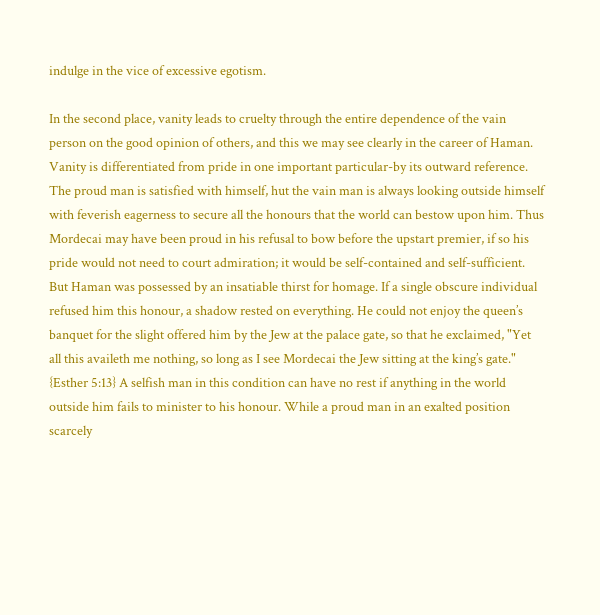indulge in the vice of excessive egotism.

In the second place, vanity leads to cruelty through the entire dependence of the vain person on the good opinion of others, and this we may see clearly in the career of Haman. Vanity is differentiated from pride in one important particular-by its outward reference. The proud man is satisfied with himself, hut the vain man is always looking outside himself with feverish eagerness to secure all the honours that the world can bestow upon him. Thus Mordecai may have been proud in his refusal to bow before the upstart premier, if so his pride would not need to court admiration; it would be self-contained and self-sufficient. But Haman was possessed by an insatiable thirst for homage. If a single obscure individual refused him this honour, a shadow rested on everything. He could not enjoy the queen’s banquet for the slight offered him by the Jew at the palace gate, so that he exclaimed, "Yet all this availeth me nothing, so long as I see Mordecai the Jew sitting at the king’s gate." {Esther 5:13} A selfish man in this condition can have no rest if anything in the world outside him fails to minister to his honour. While a proud man in an exalted position scarcely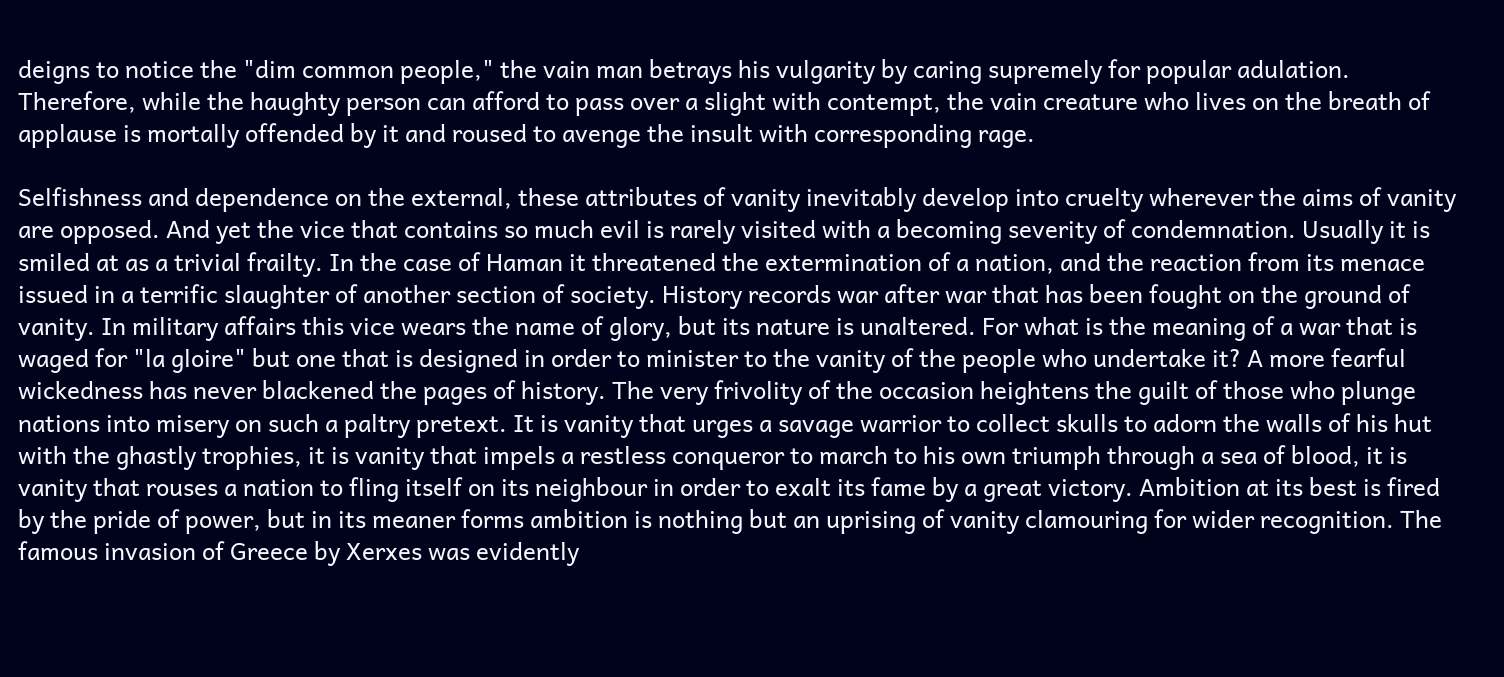deigns to notice the "dim common people," the vain man betrays his vulgarity by caring supremely for popular adulation. Therefore, while the haughty person can afford to pass over a slight with contempt, the vain creature who lives on the breath of applause is mortally offended by it and roused to avenge the insult with corresponding rage.

Selfishness and dependence on the external, these attributes of vanity inevitably develop into cruelty wherever the aims of vanity are opposed. And yet the vice that contains so much evil is rarely visited with a becoming severity of condemnation. Usually it is smiled at as a trivial frailty. In the case of Haman it threatened the extermination of a nation, and the reaction from its menace issued in a terrific slaughter of another section of society. History records war after war that has been fought on the ground of vanity. In military affairs this vice wears the name of glory, but its nature is unaltered. For what is the meaning of a war that is waged for "la gloire" but one that is designed in order to minister to the vanity of the people who undertake it? A more fearful wickedness has never blackened the pages of history. The very frivolity of the occasion heightens the guilt of those who plunge nations into misery on such a paltry pretext. It is vanity that urges a savage warrior to collect skulls to adorn the walls of his hut with the ghastly trophies, it is vanity that impels a restless conqueror to march to his own triumph through a sea of blood, it is vanity that rouses a nation to fling itself on its neighbour in order to exalt its fame by a great victory. Ambition at its best is fired by the pride of power, but in its meaner forms ambition is nothing but an uprising of vanity clamouring for wider recognition. The famous invasion of Greece by Xerxes was evidently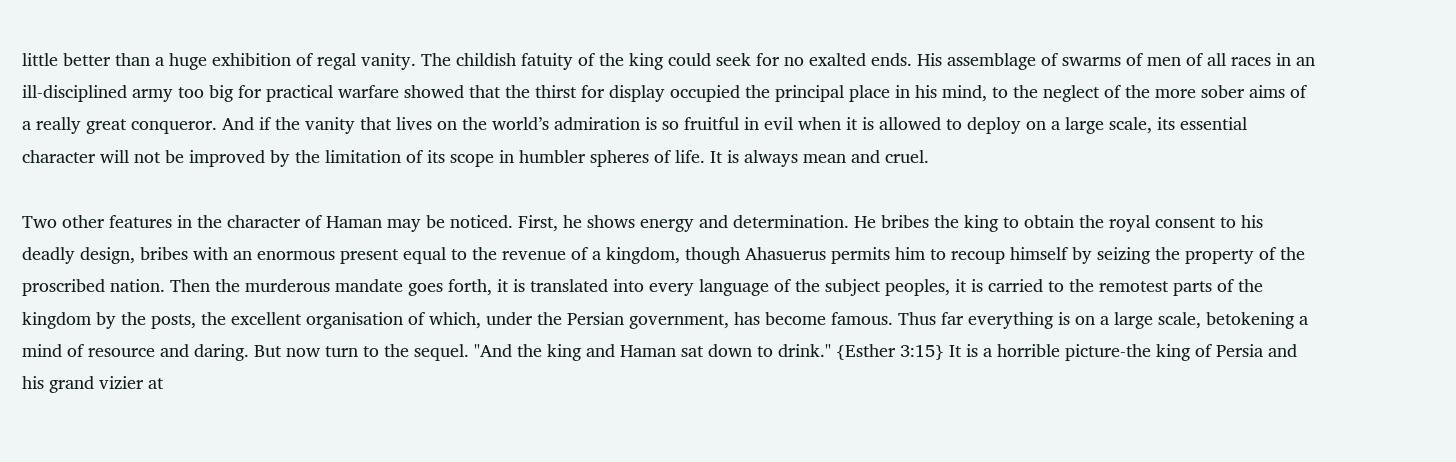little better than a huge exhibition of regal vanity. The childish fatuity of the king could seek for no exalted ends. His assemblage of swarms of men of all races in an ill-disciplined army too big for practical warfare showed that the thirst for display occupied the principal place in his mind, to the neglect of the more sober aims of a really great conqueror. And if the vanity that lives on the world’s admiration is so fruitful in evil when it is allowed to deploy on a large scale, its essential character will not be improved by the limitation of its scope in humbler spheres of life. It is always mean and cruel.

Two other features in the character of Haman may be noticed. First, he shows energy and determination. He bribes the king to obtain the royal consent to his deadly design, bribes with an enormous present equal to the revenue of a kingdom, though Ahasuerus permits him to recoup himself by seizing the property of the proscribed nation. Then the murderous mandate goes forth, it is translated into every language of the subject peoples, it is carried to the remotest parts of the kingdom by the posts, the excellent organisation of which, under the Persian government, has become famous. Thus far everything is on a large scale, betokening a mind of resource and daring. But now turn to the sequel. "And the king and Haman sat down to drink." {Esther 3:15} It is a horrible picture-the king of Persia and his grand vizier at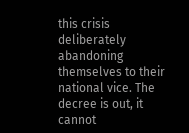this crisis deliberately abandoning themselves to their national vice. The decree is out, it cannot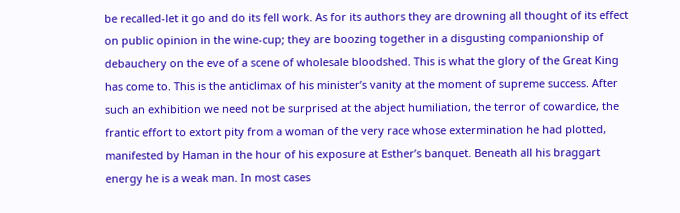be recalled-let it go and do its fell work. As for its authors they are drowning all thought of its effect on public opinion in the wine-cup; they are boozing together in a disgusting companionship of debauchery on the eve of a scene of wholesale bloodshed. This is what the glory of the Great King has come to. This is the anticlimax of his minister’s vanity at the moment of supreme success. After such an exhibition we need not be surprised at the abject humiliation, the terror of cowardice, the frantic effort to extort pity from a woman of the very race whose extermination he had plotted, manifested by Haman in the hour of his exposure at Esther’s banquet. Beneath all his braggart energy he is a weak man. In most cases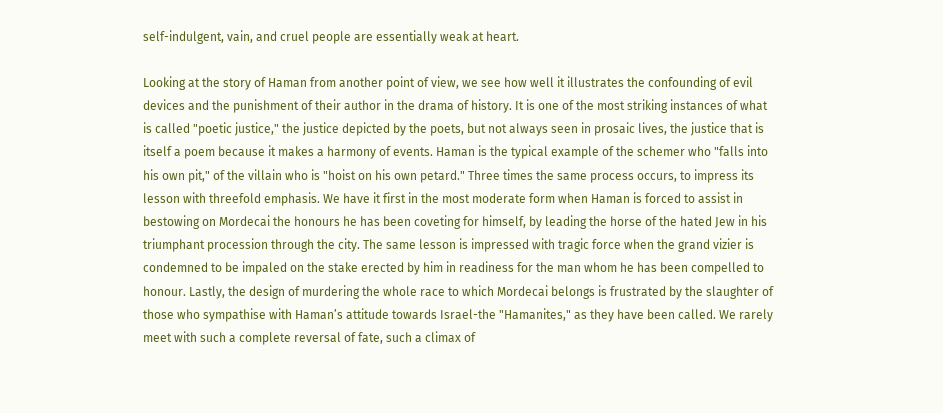self-indulgent, vain, and cruel people are essentially weak at heart.

Looking at the story of Haman from another point of view, we see how well it illustrates the confounding of evil devices and the punishment of their author in the drama of history. It is one of the most striking instances of what is called "poetic justice," the justice depicted by the poets, but not always seen in prosaic lives, the justice that is itself a poem because it makes a harmony of events. Haman is the typical example of the schemer who "falls into his own pit," of the villain who is "hoist on his own petard." Three times the same process occurs, to impress its lesson with threefold emphasis. We have it first in the most moderate form when Haman is forced to assist in bestowing on Mordecai the honours he has been coveting for himself, by leading the horse of the hated Jew in his triumphant procession through the city. The same lesson is impressed with tragic force when the grand vizier is condemned to be impaled on the stake erected by him in readiness for the man whom he has been compelled to honour. Lastly, the design of murdering the whole race to which Mordecai belongs is frustrated by the slaughter of those who sympathise with Haman’s attitude towards Israel-the "Hamanites," as they have been called. We rarely meet with such a complete reversal of fate, such a climax of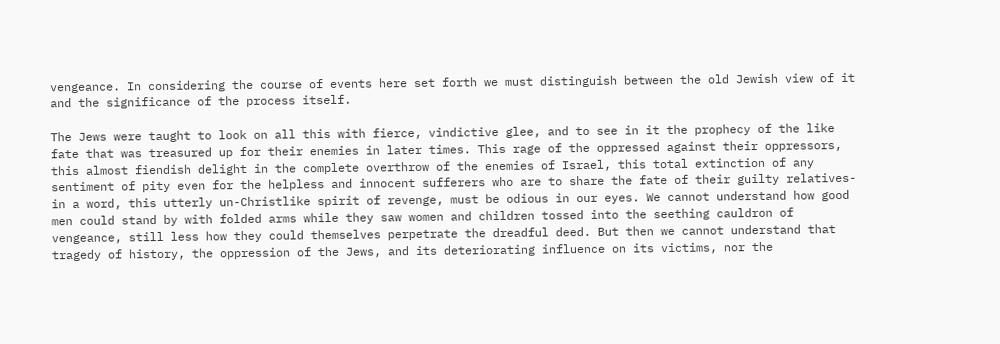vengeance. In considering the course of events here set forth we must distinguish between the old Jewish view of it and the significance of the process itself.

The Jews were taught to look on all this with fierce, vindictive glee, and to see in it the prophecy of the like fate that was treasured up for their enemies in later times. This rage of the oppressed against their oppressors, this almost fiendish delight in the complete overthrow of the enemies of Israel, this total extinction of any sentiment of pity even for the helpless and innocent sufferers who are to share the fate of their guilty relatives-in a word, this utterly un-Christlike spirit of revenge, must be odious in our eyes. We cannot understand how good men could stand by with folded arms while they saw women and children tossed into the seething cauldron of vengeance, still less how they could themselves perpetrate the dreadful deed. But then we cannot understand that tragedy of history, the oppression of the Jews, and its deteriorating influence on its victims, nor the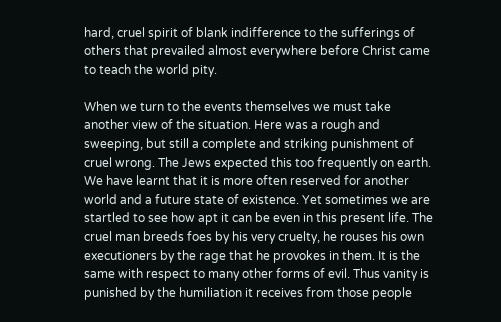hard, cruel spirit of blank indifference to the sufferings of others that prevailed almost everywhere before Christ came to teach the world pity.

When we turn to the events themselves we must take another view of the situation. Here was a rough and sweeping, but still a complete and striking punishment of cruel wrong. The Jews expected this too frequently on earth. We have learnt that it is more often reserved for another world and a future state of existence. Yet sometimes we are startled to see how apt it can be even in this present life. The cruel man breeds foes by his very cruelty, he rouses his own executioners by the rage that he provokes in them. It is the same with respect to many other forms of evil. Thus vanity is punished by the humiliation it receives from those people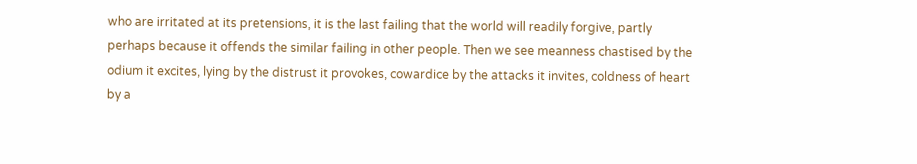who are irritated at its pretensions, it is the last failing that the world will readily forgive, partly perhaps because it offends the similar failing in other people. Then we see meanness chastised by the odium it excites, lying by the distrust it provokes, cowardice by the attacks it invites, coldness of heart by a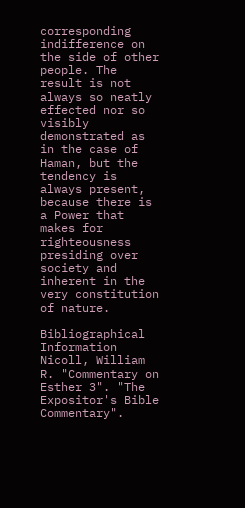corresponding indifference on the side of other people. The result is not always so neatly effected nor so visibly demonstrated as in the case of Haman, but the tendency is always present, because there is a Power that makes for righteousness presiding over society and inherent in the very constitution of nature.

Bibliographical Information
Nicoll, William R. "Commentary on Esther 3". "The Expositor's Bible Commentary".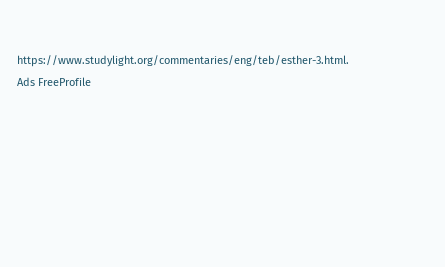https://www.studylight.org/commentaries/eng/teb/esther-3.html.
Ads FreeProfile